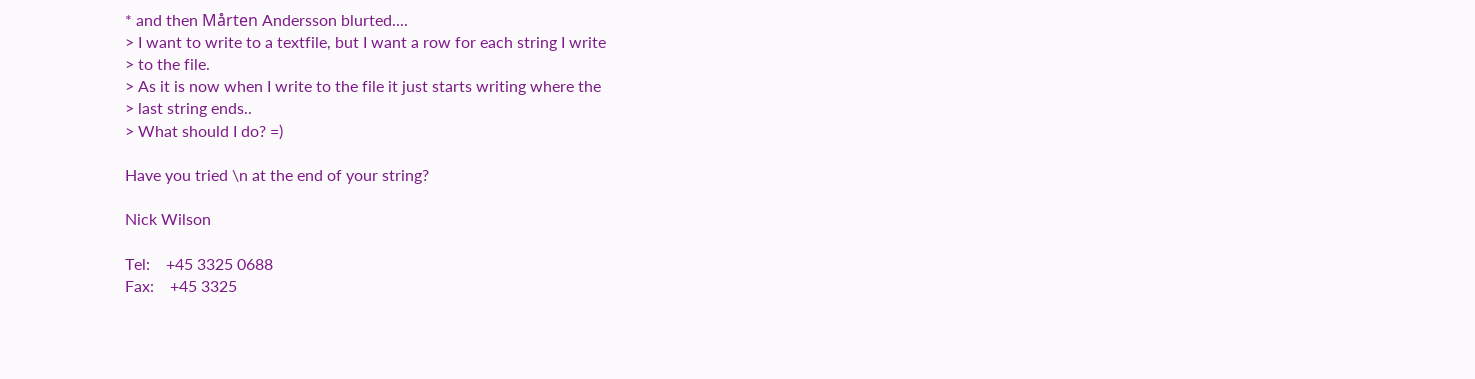* and then Mårten Andersson blurted....
> I want to write to a textfile, but I want a row for each string I write
> to the file.
> As it is now when I write to the file it just starts writing where the
> last string ends..
> What should I do? =)

Have you tried \n at the end of your string?

Nick Wilson

Tel:    +45 3325 0688
Fax:    +45 3325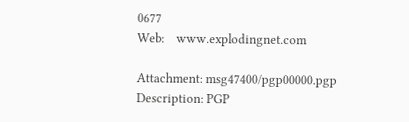0677
Web:    www.explodingnet.com

Attachment: msg47400/pgp00000.pgp
Description: PGP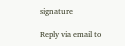signature

Reply via email to